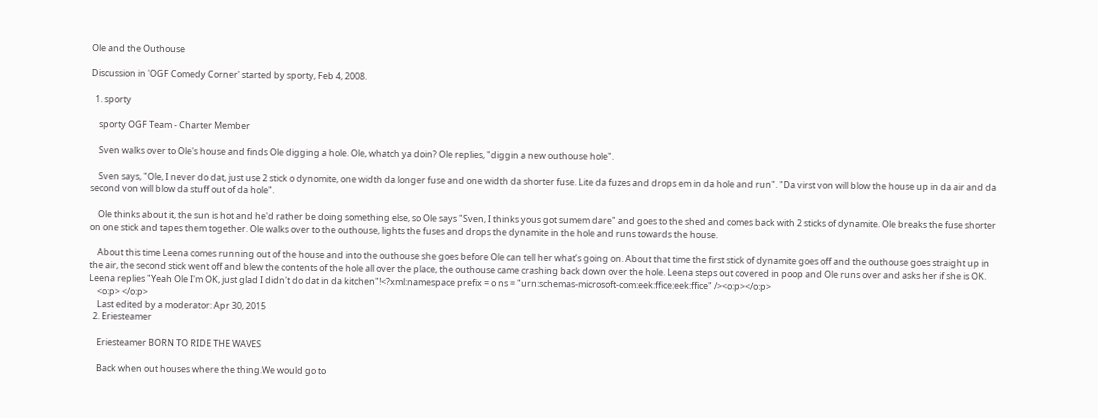Ole and the Outhouse

Discussion in 'OGF Comedy Corner' started by sporty, Feb 4, 2008.

  1. sporty

    sporty OGF Team - Charter Member

    Sven walks over to Ole's house and finds Ole digging a hole. Ole, whatch ya doin? Ole replies, "diggin a new outhouse hole".

    Sven says, "Ole, I never do dat, just use 2 stick o dynomite, one width da longer fuse and one width da shorter fuse. Lite da fuzes and drops em in da hole and run". "Da virst von will blow the house up in da air and da second von will blow da stuff out of da hole".

    Ole thinks about it, the sun is hot and he'd rather be doing something else, so Ole says "Sven, I thinks yous got sumem dare" and goes to the shed and comes back with 2 sticks of dynamite. Ole breaks the fuse shorter on one stick and tapes them together. Ole walks over to the outhouse, lights the fuses and drops the dynamite in the hole and runs towards the house.

    About this time Leena comes running out of the house and into the outhouse she goes before Ole can tell her what’s going on. About that time the first stick of dynamite goes off and the outhouse goes straight up in the air, the second stick went off and blew the contents of the hole all over the place, the outhouse came crashing back down over the hole. Leena steps out covered in poop and Ole runs over and asks her if she is OK. Leena replies "Yeah Ole I'm OK, just glad I didn't do dat in da kitchen"!<?xml:namespace prefix = o ns = "urn:schemas-microsoft-com:eek:ffice:eek:ffice" /><o:p></o:p>
    <o:p> </o:p>
    Last edited by a moderator: Apr 30, 2015
  2. Eriesteamer

    Eriesteamer BORN TO RIDE THE WAVES

    Back when out houses where the thing.We would go to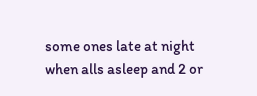some ones late at night when alls asleep and 2 or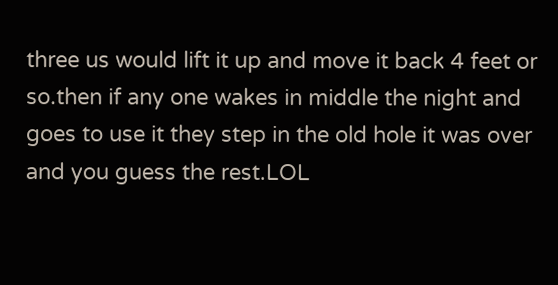three us would lift it up and move it back 4 feet or so.then if any one wakes in middle the night and goes to use it they step in the old hole it was over and you guess the rest.LOL